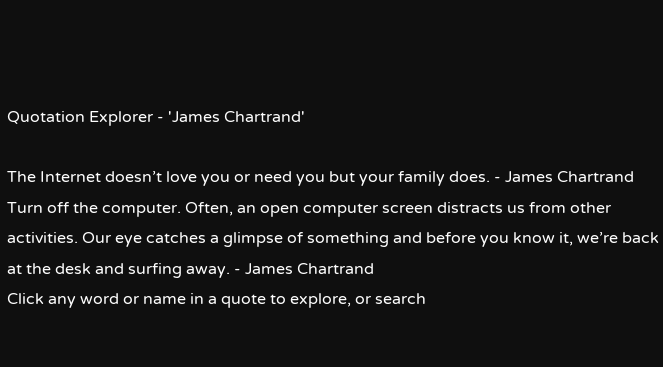Quotation Explorer - 'James Chartrand'

The Internet doesn’t love you or need you but your family does. - James Chartrand
Turn off the computer. Often, an open computer screen distracts us from other activities. Our eye catches a glimpse of something and before you know it, we’re back at the desk and surfing away. - James Chartrand
Click any word or name in a quote to explore, or search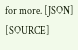for more. [JSON] [SOURCE]